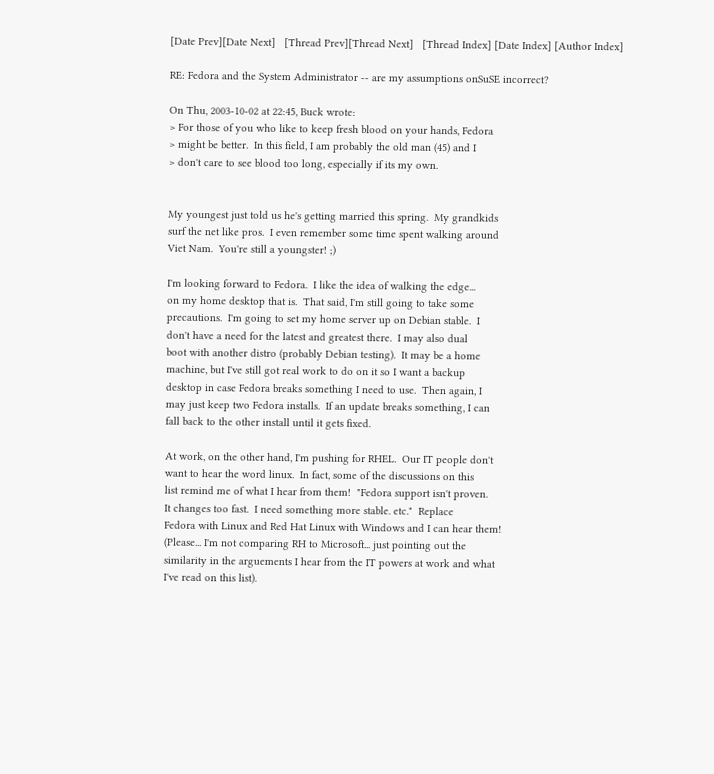[Date Prev][Date Next]   [Thread Prev][Thread Next]   [Thread Index] [Date Index] [Author Index]

RE: Fedora and the System Administrator -- are my assumptions onSuSE incorrect?

On Thu, 2003-10-02 at 22:45, Buck wrote:
> For those of you who like to keep fresh blood on your hands, Fedora
> might be better.  In this field, I am probably the old man (45) and I
> don't care to see blood too long, especially if its my own.


My youngest just told us he's getting married this spring.  My grandkids
surf the net like pros.  I even remember some time spent walking around
Viet Nam.  You're still a youngster! ;)

I'm looking forward to Fedora.  I like the idea of walking the edge...
on my home desktop that is.  That said, I'm still going to take some
precautions.  I'm going to set my home server up on Debian stable.  I
don't have a need for the latest and greatest there.  I may also dual
boot with another distro (probably Debian testing).  It may be a home
machine, but I've still got real work to do on it so I want a backup
desktop in case Fedora breaks something I need to use.  Then again, I
may just keep two Fedora installs.  If an update breaks something, I can
fall back to the other install until it gets fixed.

At work, on the other hand, I'm pushing for RHEL.  Our IT people don't
want to hear the word linux.  In fact, some of the discussions on this
list remind me of what I hear from them!  "Fedora support isn't proven.
It changes too fast.  I need something more stable. etc."  Replace
Fedora with Linux and Red Hat Linux with Windows and I can hear them!
(Please... I'm not comparing RH to Microsoft... just pointing out the
similarity in the arguements I hear from the IT powers at work and what
I've read on this list).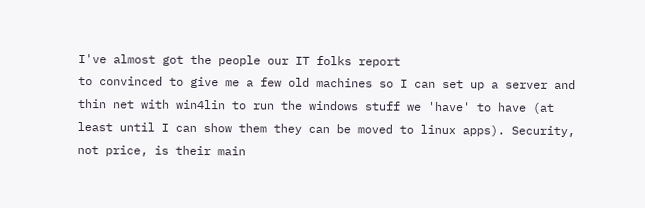I've almost got the people our IT folks report
to convinced to give me a few old machines so I can set up a server and
thin net with win4lin to run the windows stuff we 'have' to have (at
least until I can show them they can be moved to linux apps). Security,
not price, is their main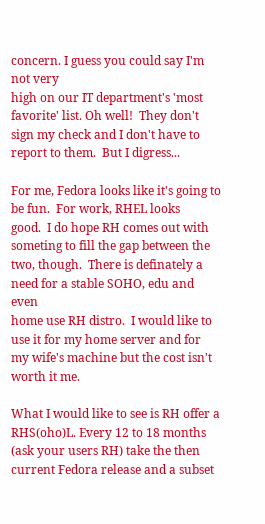concern. I guess you could say I'm not very
high on our IT department's 'most favorite' list. Oh well!  They don't
sign my check and I don't have to report to them.  But I digress...

For me, Fedora looks like it's going to be fun.  For work, RHEL looks
good.  I do hope RH comes out with someting to fill the gap between the
two, though.  There is definately a need for a stable SOHO, edu and even
home use RH distro.  I would like to use it for my home server and for
my wife's machine but the cost isn't worth it me.

What I would like to see is RH offer a RHS(oho)L. Every 12 to 18 months
(ask your users RH) take the then current Fedora release and a subset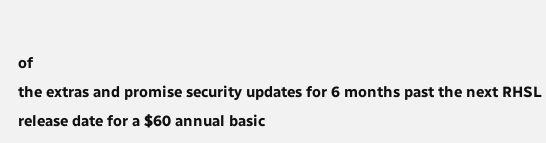of
the extras and promise security updates for 6 months past the next RHSL
release date for a $60 annual basic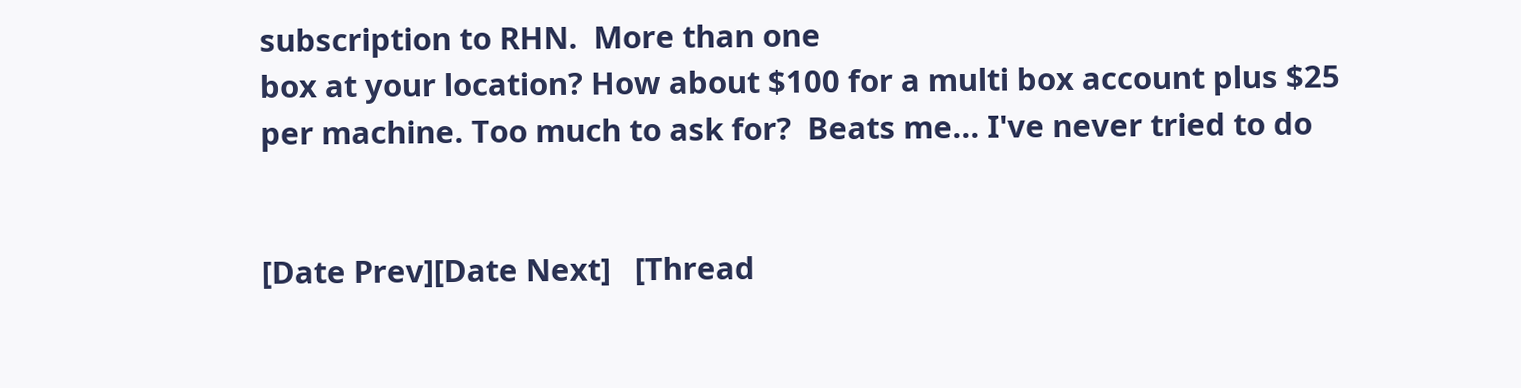subscription to RHN.  More than one
box at your location? How about $100 for a multi box account plus $25
per machine. Too much to ask for?  Beats me... I've never tried to do


[Date Prev][Date Next]   [Thread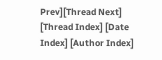Prev][Thread Next]   [Thread Index] [Date Index] [Author Index]